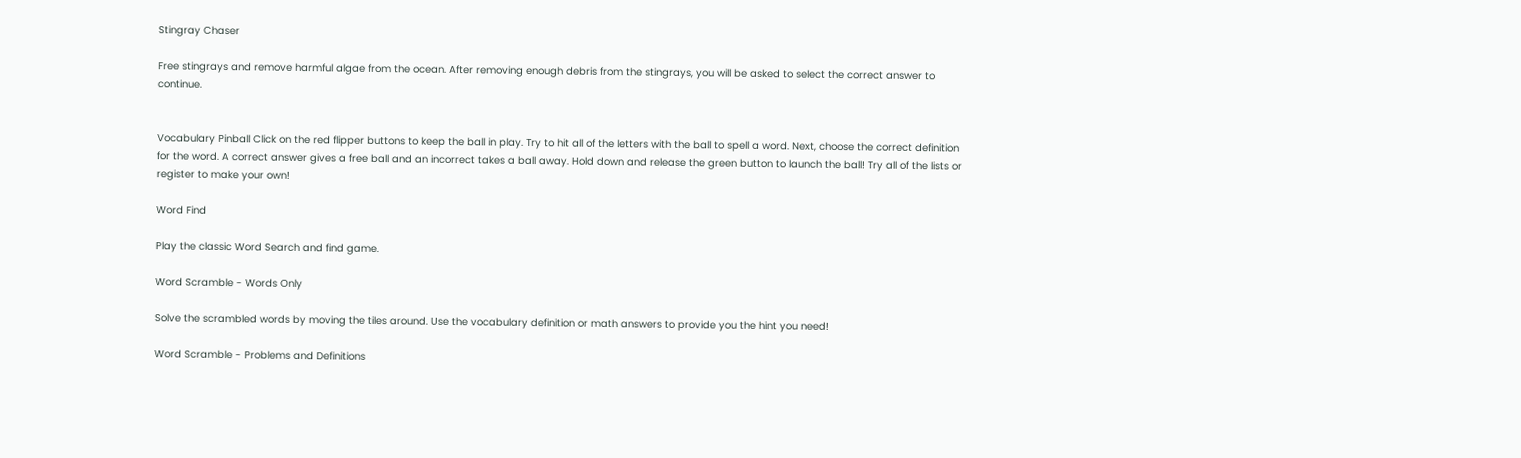Stingray Chaser

Free stingrays and remove harmful algae from the ocean. After removing enough debris from the stingrays, you will be asked to select the correct answer to continue.


Vocabulary Pinball Click on the red flipper buttons to keep the ball in play. Try to hit all of the letters with the ball to spell a word. Next, choose the correct definition for the word. A correct answer gives a free ball and an incorrect takes a ball away. Hold down and release the green button to launch the ball! Try all of the lists or register to make your own!

Word Find

Play the classic Word Search and find game.

Word Scramble - Words Only

Solve the scrambled words by moving the tiles around. Use the vocabulary definition or math answers to provide you the hint you need!

Word Scramble - Problems and Definitions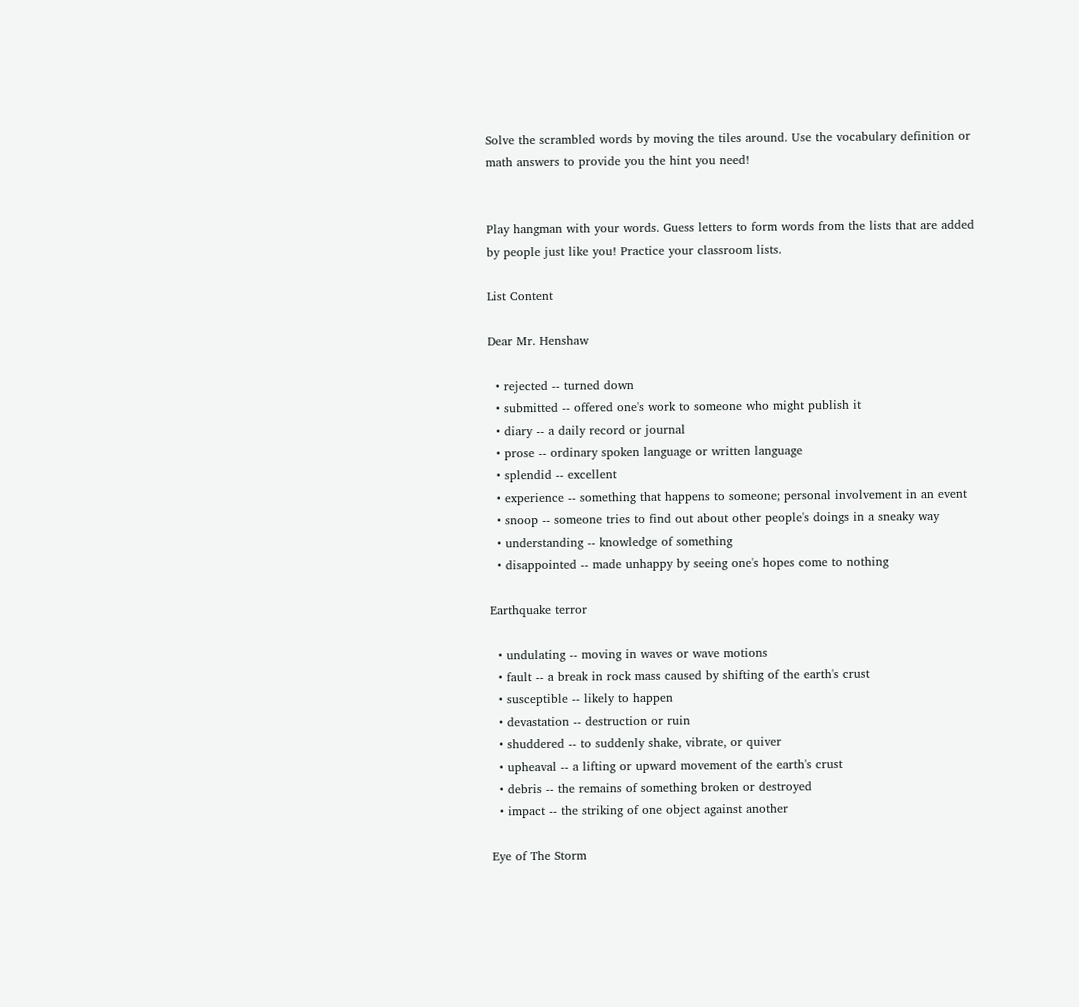Solve the scrambled words by moving the tiles around. Use the vocabulary definition or math answers to provide you the hint you need!


Play hangman with your words. Guess letters to form words from the lists that are added by people just like you! Practice your classroom lists.

List Content

Dear Mr. Henshaw

  • rejected -- turned down
  • submitted -- offered one's work to someone who might publish it
  • diary -- a daily record or journal
  • prose -- ordinary spoken language or written language
  • splendid -- excellent
  • experience -- something that happens to someone; personal involvement in an event
  • snoop -- someone tries to find out about other people's doings in a sneaky way
  • understanding -- knowledge of something
  • disappointed -- made unhappy by seeing one's hopes come to nothing

Earthquake terror

  • undulating -- moving in waves or wave motions
  • fault -- a break in rock mass caused by shifting of the earth's crust
  • susceptible -- likely to happen
  • devastation -- destruction or ruin
  • shuddered -- to suddenly shake, vibrate, or quiver
  • upheaval -- a lifting or upward movement of the earth's crust
  • debris -- the remains of something broken or destroyed
  • impact -- the striking of one object against another

Eye of The Storm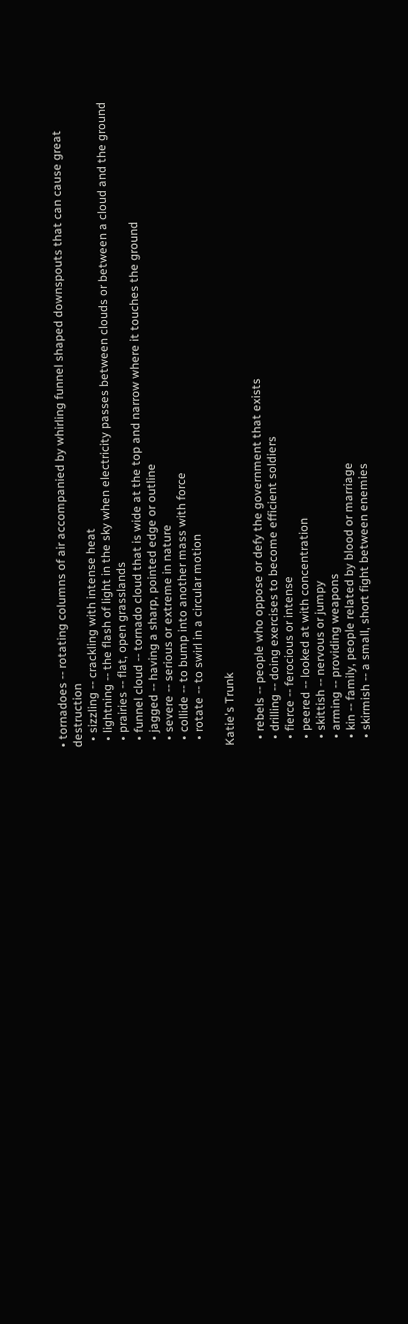• tornadoes -- rotating columns of air accompanied by whirling funnel shaped downspouts that can cause great destruction
  • sizzling -- crackling with intense heat
  • lightning -- the flash of light in the sky when electricity passes between clouds or between a cloud and the ground
  • prairies -- flat, open grasslands
  • funnel cloud -- tornado cloud that is wide at the top and narrow where it touches the ground
  • jagged -- having a sharp, pointed edge or outline
  • severe -- serious or extreme in nature
  • collide -- to bump into another mass with force
  • rotate -- to swirl in a circular motion

Katie's Trunk

  • rebels -- people who oppose or defy the government that exists
  • drilling -- doing exercises to become efficient soldiers
  • fierce -- ferocious or intense
  • peered -- looked at with concentration
  • skittish -- nervous or jumpy
  • arming -- providing weapons
  • kin -- family, people related by blood or marriage
  • skirmish -- a small, short fight between enemies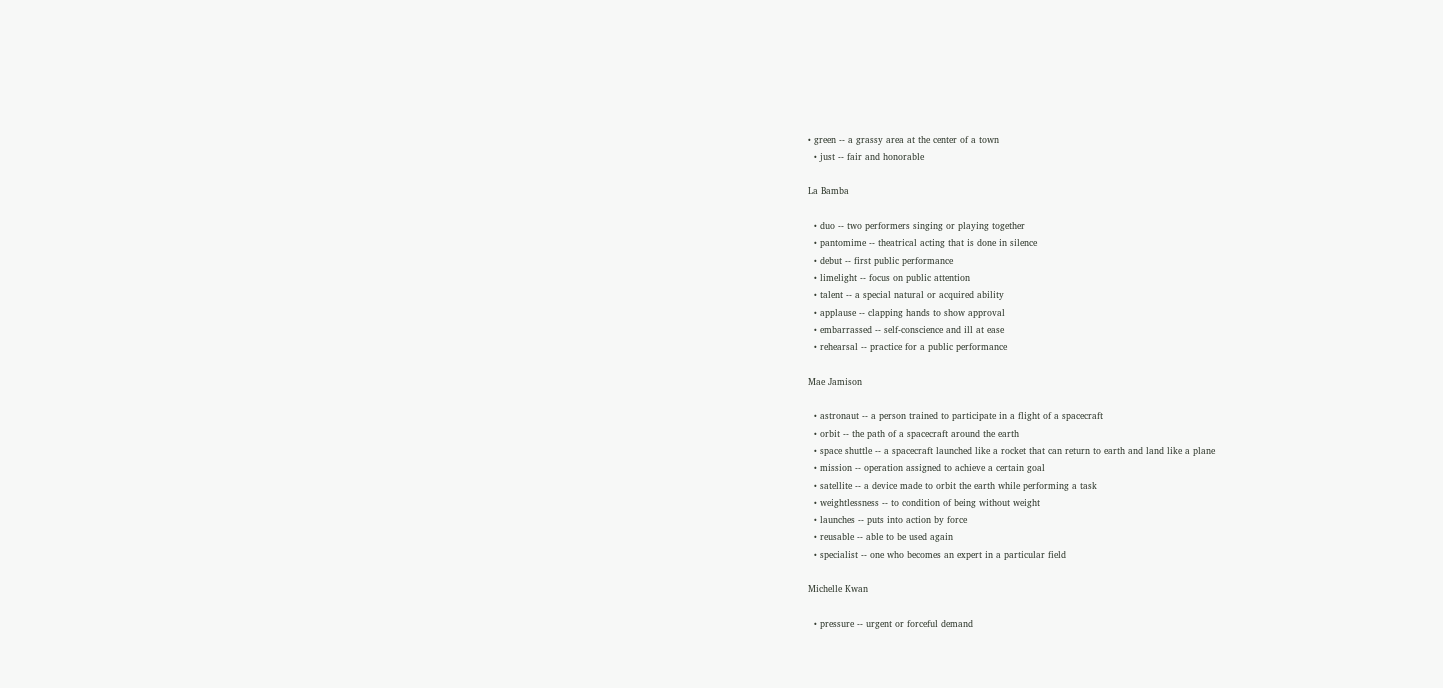• green -- a grassy area at the center of a town
  • just -- fair and honorable

La Bamba

  • duo -- two performers singing or playing together
  • pantomime -- theatrical acting that is done in silence
  • debut -- first public performance
  • limelight -- focus on public attention
  • talent -- a special natural or acquired ability
  • applause -- clapping hands to show approval
  • embarrassed -- self-conscience and ill at ease
  • rehearsal -- practice for a public performance

Mae Jamison

  • astronaut -- a person trained to participate in a flight of a spacecraft
  • orbit -- the path of a spacecraft around the earth
  • space shuttle -- a spacecraft launched like a rocket that can return to earth and land like a plane
  • mission -- operation assigned to achieve a certain goal
  • satellite -- a device made to orbit the earth while performing a task
  • weightlessness -- to condition of being without weight
  • launches -- puts into action by force
  • reusable -- able to be used again
  • specialist -- one who becomes an expert in a particular field

Michelle Kwan

  • pressure -- urgent or forceful demand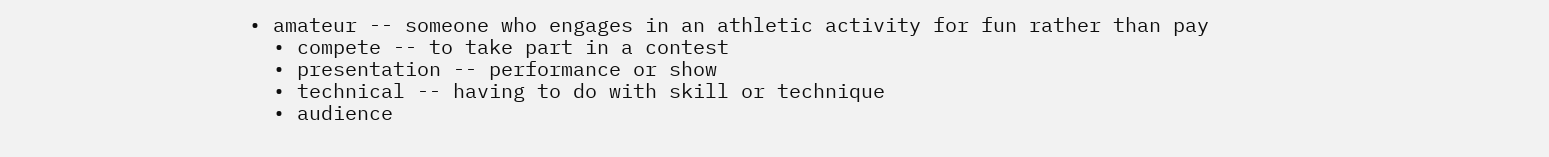• amateur -- someone who engages in an athletic activity for fun rather than pay
  • compete -- to take part in a contest
  • presentation -- performance or show
  • technical -- having to do with skill or technique
  • audience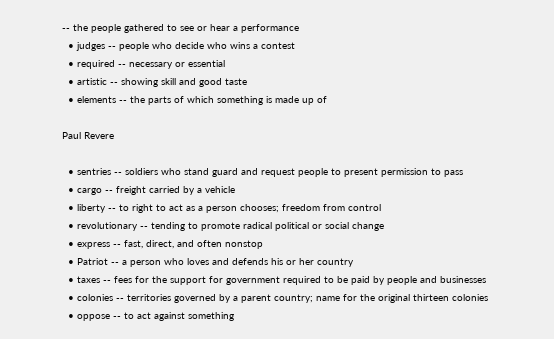-- the people gathered to see or hear a performance
  • judges -- people who decide who wins a contest
  • required -- necessary or essential
  • artistic -- showing skill and good taste
  • elements -- the parts of which something is made up of

Paul Revere

  • sentries -- soldiers who stand guard and request people to present permission to pass
  • cargo -- freight carried by a vehicle
  • liberty -- to right to act as a person chooses; freedom from control
  • revolutionary -- tending to promote radical political or social change
  • express -- fast, direct, and often nonstop
  • Patriot -- a person who loves and defends his or her country
  • taxes -- fees for the support for government required to be paid by people and businesses
  • colonies -- territories governed by a parent country; name for the original thirteen colonies
  • oppose -- to act against something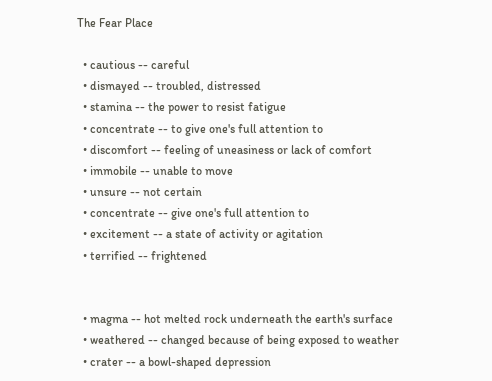The Fear Place

  • cautious -- careful
  • dismayed -- troubled, distressed
  • stamina -- the power to resist fatigue
  • concentrate -- to give one's full attention to
  • discomfort -- feeling of uneasiness or lack of comfort
  • immobile -- unable to move
  • unsure -- not certain
  • concentrate -- give one's full attention to
  • excitement -- a state of activity or agitation
  • terrified -- frightened


  • magma -- hot melted rock underneath the earth's surface
  • weathered -- changed because of being exposed to weather
  • crater -- a bowl-shaped depression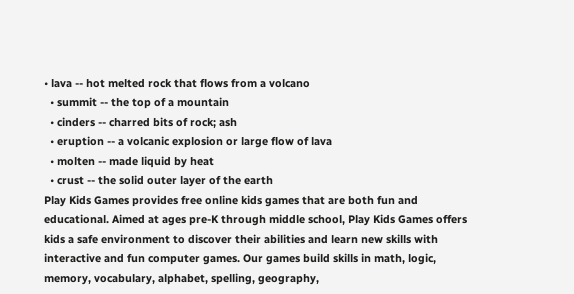• lava -- hot melted rock that flows from a volcano
  • summit -- the top of a mountain
  • cinders -- charred bits of rock; ash
  • eruption -- a volcanic explosion or large flow of lava
  • molten -- made liquid by heat
  • crust -- the solid outer layer of the earth
Play Kids Games provides free online kids games that are both fun and educational. Aimed at ages pre-K through middle school, Play Kids Games offers kids a safe environment to discover their abilities and learn new skills with interactive and fun computer games. Our games build skills in math, logic, memory, vocabulary, alphabet, spelling, geography,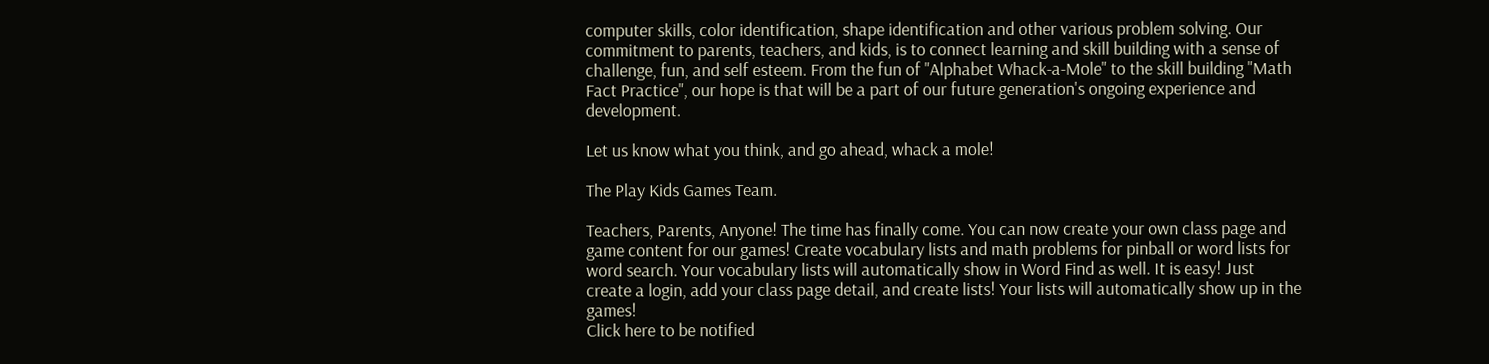computer skills, color identification, shape identification and other various problem solving. Our commitment to parents, teachers, and kids, is to connect learning and skill building with a sense of challenge, fun, and self esteem. From the fun of "Alphabet Whack-a-Mole" to the skill building "Math Fact Practice", our hope is that will be a part of our future generation's ongoing experience and development.

Let us know what you think, and go ahead, whack a mole!

The Play Kids Games Team.

Teachers, Parents, Anyone! The time has finally come. You can now create your own class page and game content for our games! Create vocabulary lists and math problems for pinball or word lists for word search. Your vocabulary lists will automatically show in Word Find as well. It is easy! Just create a login, add your class page detail, and create lists! Your lists will automatically show up in the games!
Click here to be notified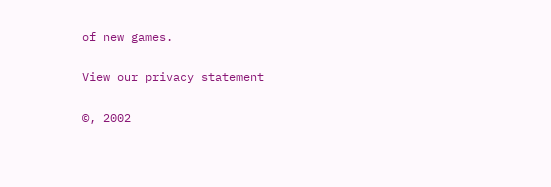of new games.

View our privacy statement

©, 2002